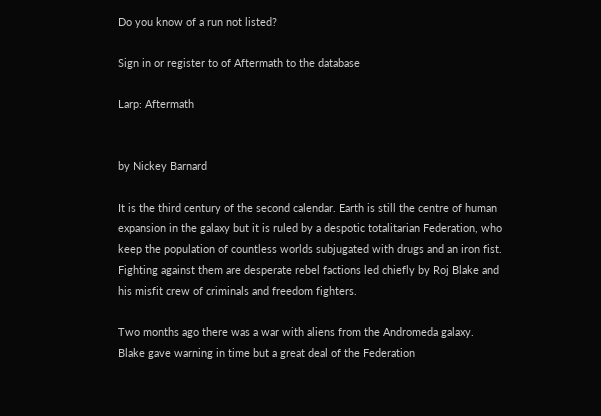Do you know of a run not listed?

Sign in or register to of Aftermath to the database

Larp: Aftermath


by Nickey Barnard

It is the third century of the second calendar. Earth is still the centre of human expansion in the galaxy but it is ruled by a despotic totalitarian Federation, who keep the population of countless worlds subjugated with drugs and an iron fist. Fighting against them are desperate rebel factions led chiefly by Roj Blake and his misfit crew of criminals and freedom fighters.

Two months ago there was a war with aliens from the Andromeda galaxy. Blake gave warning in time but a great deal of the Federation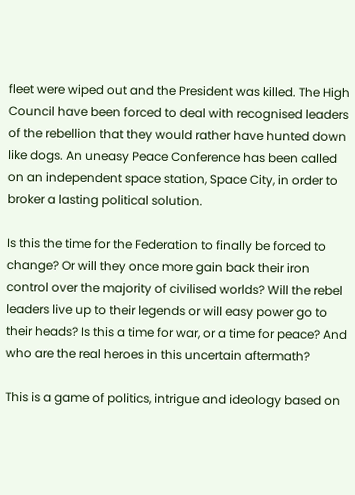fleet were wiped out and the President was killed. The High Council have been forced to deal with recognised leaders of the rebellion that they would rather have hunted down like dogs. An uneasy Peace Conference has been called on an independent space station, Space City, in order to broker a lasting political solution.

Is this the time for the Federation to finally be forced to change? Or will they once more gain back their iron control over the majority of civilised worlds? Will the rebel leaders live up to their legends or will easy power go to their heads? Is this a time for war, or a time for peace? And who are the real heroes in this uncertain aftermath?

This is a game of politics, intrigue and ideology based on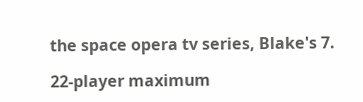the space opera tv series, Blake's 7.

22-player maximum